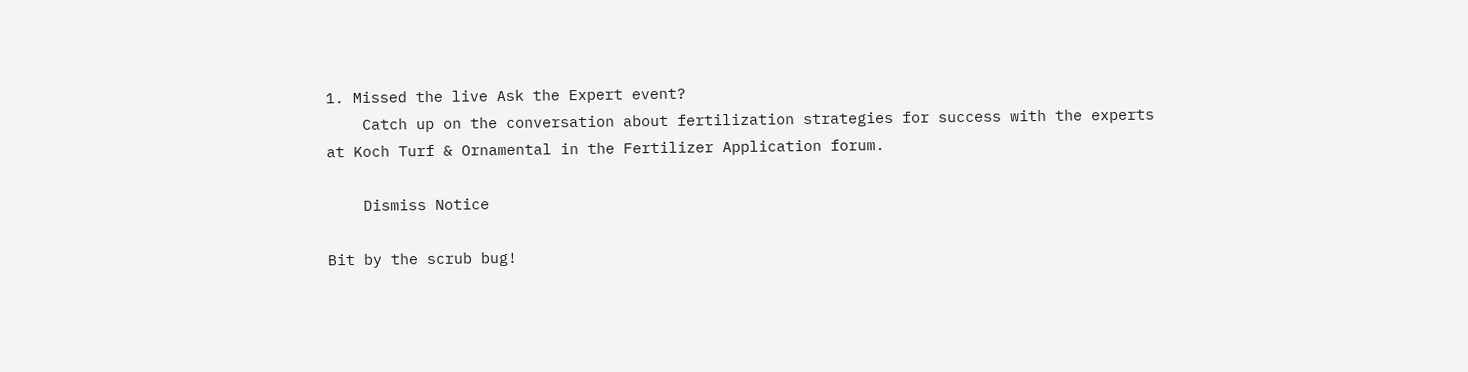1. Missed the live Ask the Expert event?
    Catch up on the conversation about fertilization strategies for success with the experts at Koch Turf & Ornamental in the Fertilizer Application forum.

    Dismiss Notice

Bit by the scrub bug!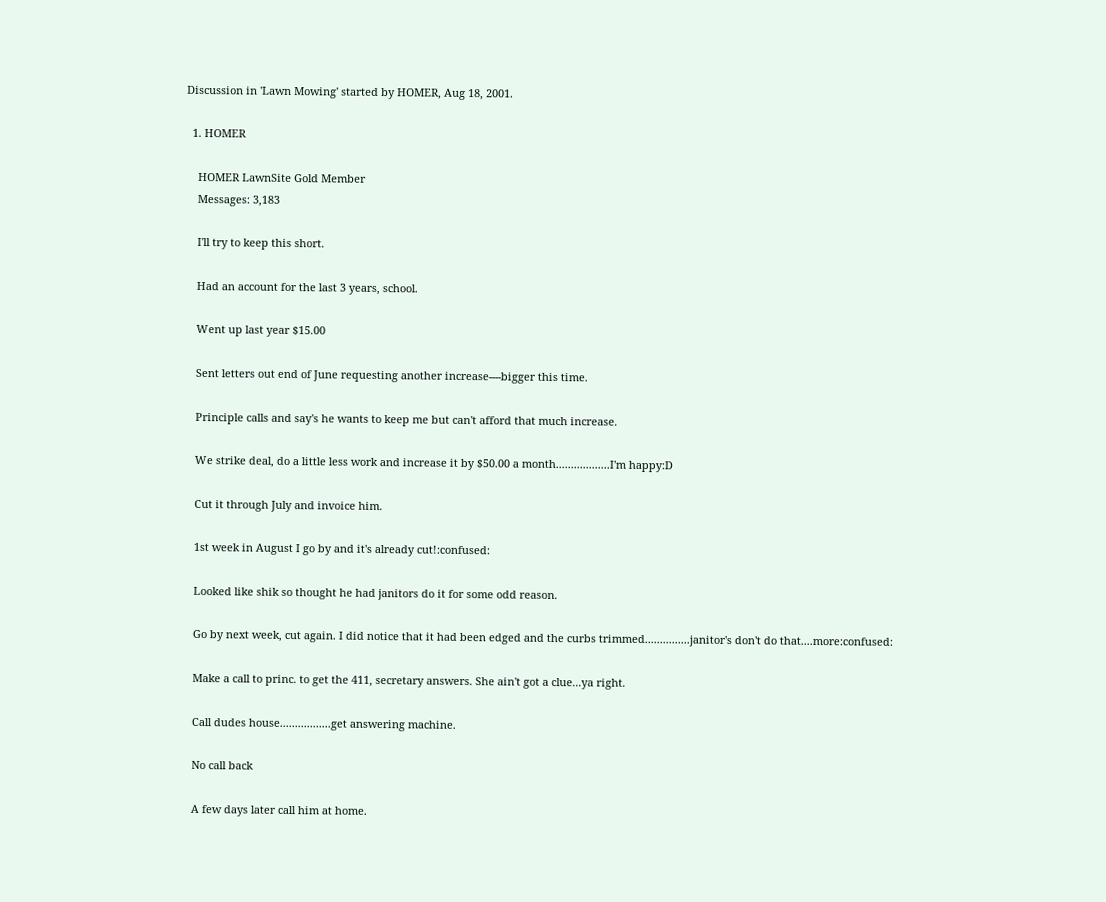Discussion in 'Lawn Mowing' started by HOMER, Aug 18, 2001.

  1. HOMER

    HOMER LawnSite Gold Member
    Messages: 3,183

    I'll try to keep this short.

    Had an account for the last 3 years, school.

    Went up last year $15.00

    Sent letters out end of June requesting another increase----bigger this time.

    Principle calls and say's he wants to keep me but can't afford that much increase.

    We strike deal, do a little less work and increase it by $50.00 a month..................I'm happy:D

    Cut it through July and invoice him.

    1st week in August I go by and it's already cut!:confused:

    Looked like shik so thought he had janitors do it for some odd reason.

    Go by next week, cut again. I did notice that it had been edged and the curbs trimmed...............janitor's don't do that....more:confused:

    Make a call to princ. to get the 411, secretary answers. She ain't got a clue...ya right.

    Call dudes house.................get answering machine.

    No call back

    A few days later call him at home.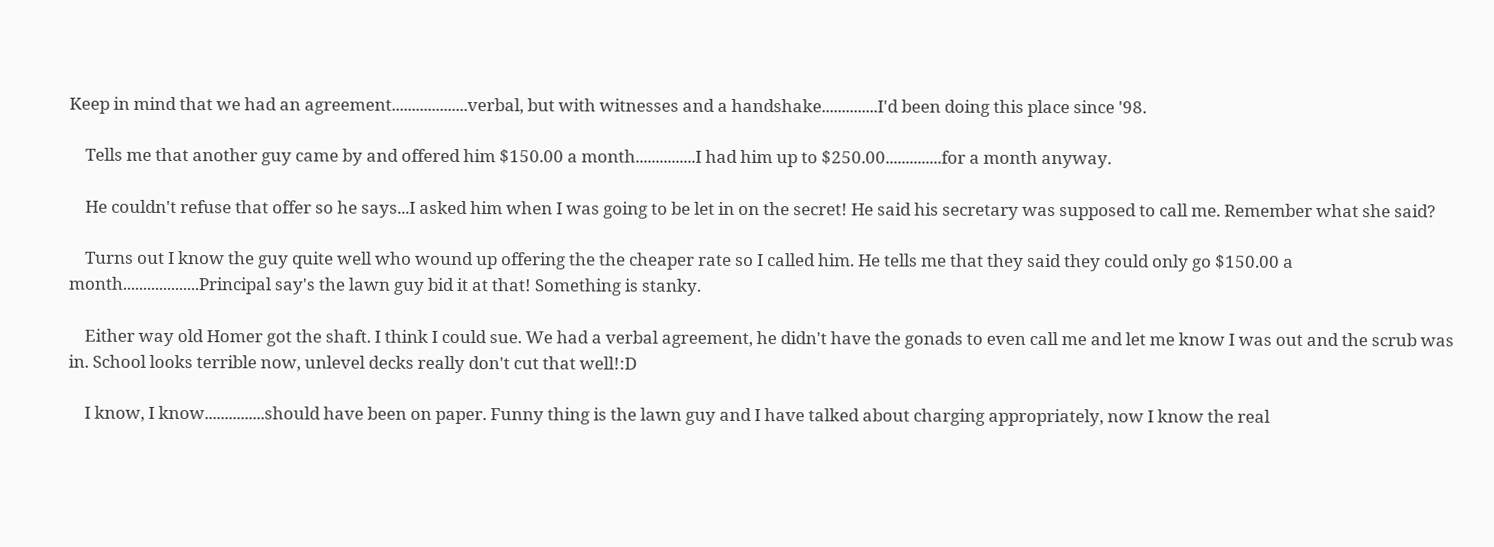Keep in mind that we had an agreement...................verbal, but with witnesses and a handshake..............I'd been doing this place since '98.

    Tells me that another guy came by and offered him $150.00 a month...............I had him up to $250.00..............for a month anyway.

    He couldn't refuse that offer so he says...I asked him when I was going to be let in on the secret! He said his secretary was supposed to call me. Remember what she said?

    Turns out I know the guy quite well who wound up offering the the cheaper rate so I called him. He tells me that they said they could only go $150.00 a month...................Principal say's the lawn guy bid it at that! Something is stanky.

    Either way old Homer got the shaft. I think I could sue. We had a verbal agreement, he didn't have the gonads to even call me and let me know I was out and the scrub was in. School looks terrible now, unlevel decks really don't cut that well!:D

    I know, I know...............should have been on paper. Funny thing is the lawn guy and I have talked about charging appropriately, now I know the real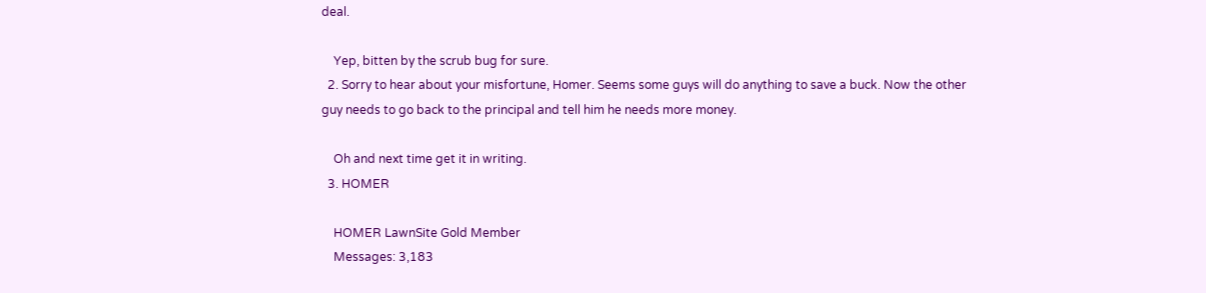deal.

    Yep, bitten by the scrub bug for sure.
  2. Sorry to hear about your misfortune, Homer. Seems some guys will do anything to save a buck. Now the other guy needs to go back to the principal and tell him he needs more money.

    Oh and next time get it in writing.
  3. HOMER

    HOMER LawnSite Gold Member
    Messages: 3,183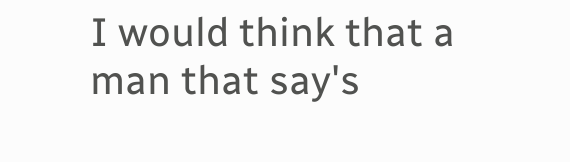I would think that a man that say's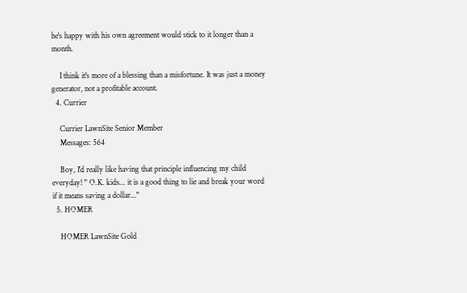he's happy with his own agreement would stick to it longer than a month.

    I think it's more of a blessing than a misfortune. It was just a money generator, not a profitable account.
  4. Currier

    Currier LawnSite Senior Member
    Messages: 564

    Boy, I'd really like having that principle influencing my child everyday! " O.K. kids... it is a good thing to lie and break your word if it means saving a dollar..."
  5. HOMER

    HOMER LawnSite Gold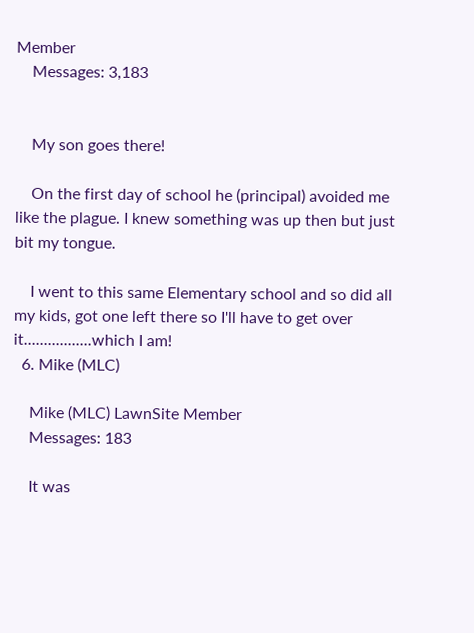Member
    Messages: 3,183


    My son goes there!

    On the first day of school he (principal) avoided me like the plague. I knew something was up then but just bit my tongue.

    I went to this same Elementary school and so did all my kids, got one left there so I'll have to get over it.................which I am!
  6. Mike (MLC)

    Mike (MLC) LawnSite Member
    Messages: 183

    It was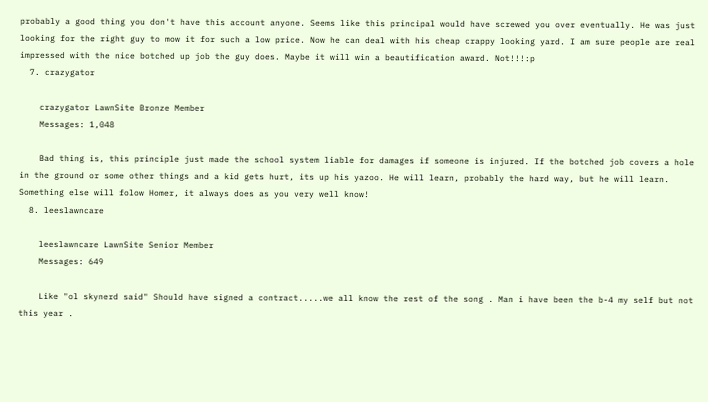probably a good thing you don't have this account anyone. Seems like this principal would have screwed you over eventually. He was just looking for the right guy to mow it for such a low price. Now he can deal with his cheap crappy looking yard. I am sure people are real impressed with the nice botched up job the guy does. Maybe it will win a beautification award. Not!!!:p
  7. crazygator

    crazygator LawnSite Bronze Member
    Messages: 1,048

    Bad thing is, this principle just made the school system liable for damages if someone is injured. If the botched job covers a hole in the ground or some other things and a kid gets hurt, its up his yazoo. He will learn, probably the hard way, but he will learn. Something else will folow Homer, it always does as you very well know!
  8. leeslawncare

    leeslawncare LawnSite Senior Member
    Messages: 649

    Like "ol skynerd said" Should have signed a contract.....we all know the rest of the song . Man i have been the b-4 my self but not this year .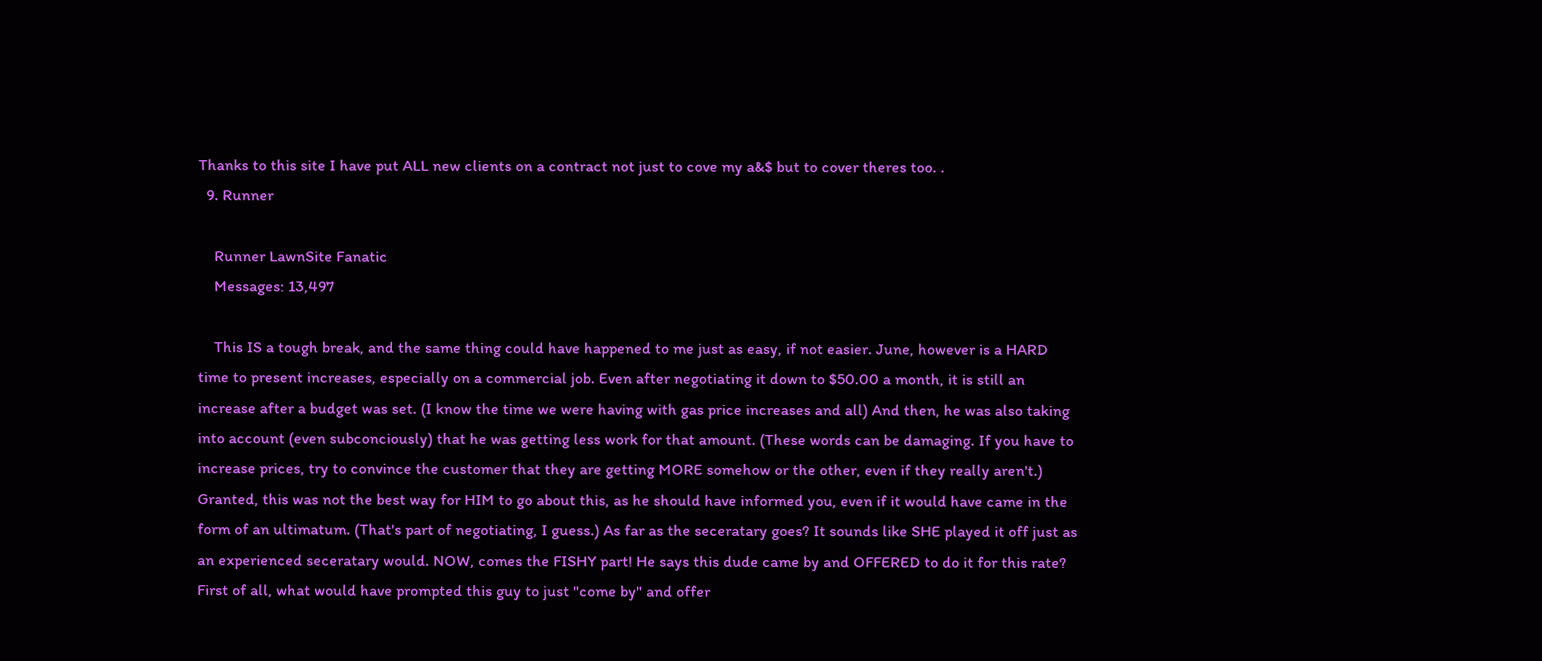Thanks to this site I have put ALL new clients on a contract not just to cove my a&$ but to cover theres too. .
  9. Runner

    Runner LawnSite Fanatic
    Messages: 13,497

    This IS a tough break, and the same thing could have happened to me just as easy, if not easier. June, however is a HARD time to present increases, especially on a commercial job. Even after negotiating it down to $50.00 a month, it is still an increase after a budget was set. (I know the time we were having with gas price increases and all) And then, he was also taking into account (even subconciously) that he was getting less work for that amount. (These words can be damaging. If you have to increase prices, try to convince the customer that they are getting MORE somehow or the other, even if they really aren't.) Granted, this was not the best way for HIM to go about this, as he should have informed you, even if it would have came in the form of an ultimatum. (That's part of negotiating, I guess.) As far as the seceratary goes? It sounds like SHE played it off just as an experienced seceratary would. NOW, comes the FISHY part! He says this dude came by and OFFERED to do it for this rate? First of all, what would have prompted this guy to just "come by" and offer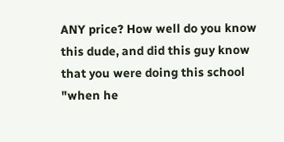ANY price? How well do you know this dude, and did this guy know that you were doing this school "when he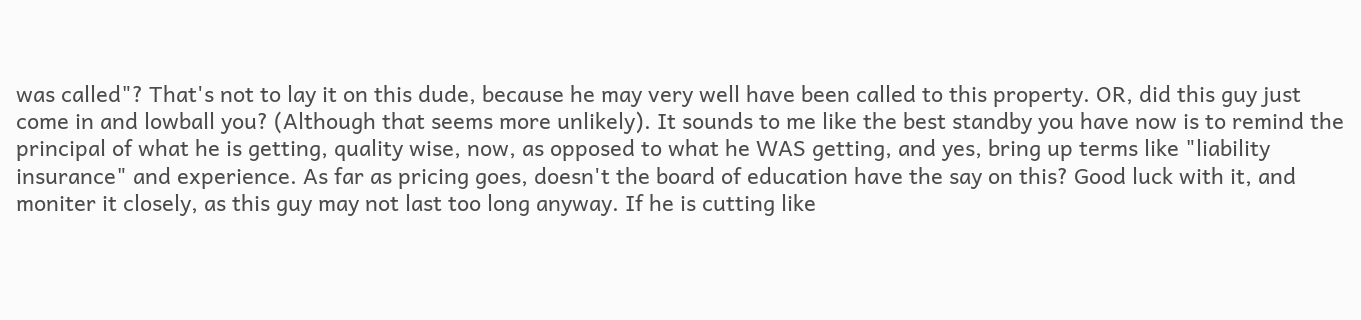was called"? That's not to lay it on this dude, because he may very well have been called to this property. OR, did this guy just come in and lowball you? (Although that seems more unlikely). It sounds to me like the best standby you have now is to remind the principal of what he is getting, quality wise, now, as opposed to what he WAS getting, and yes, bring up terms like "liability insurance" and experience. As far as pricing goes, doesn't the board of education have the say on this? Good luck with it, and moniter it closely, as this guy may not last too long anyway. If he is cutting like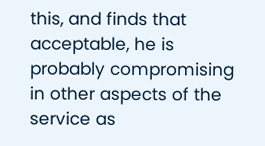this, and finds that acceptable, he is probably compromising in other aspects of the service as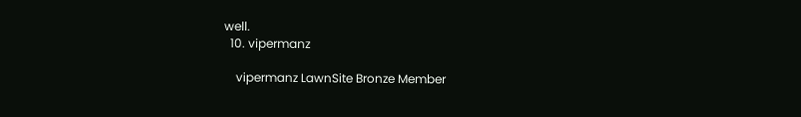well.
  10. vipermanz

    vipermanz LawnSite Bronze Member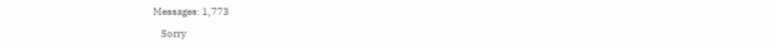Messages: 1,773

    Sorry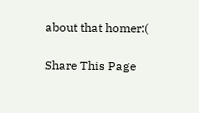about that homer:(

Share This Page